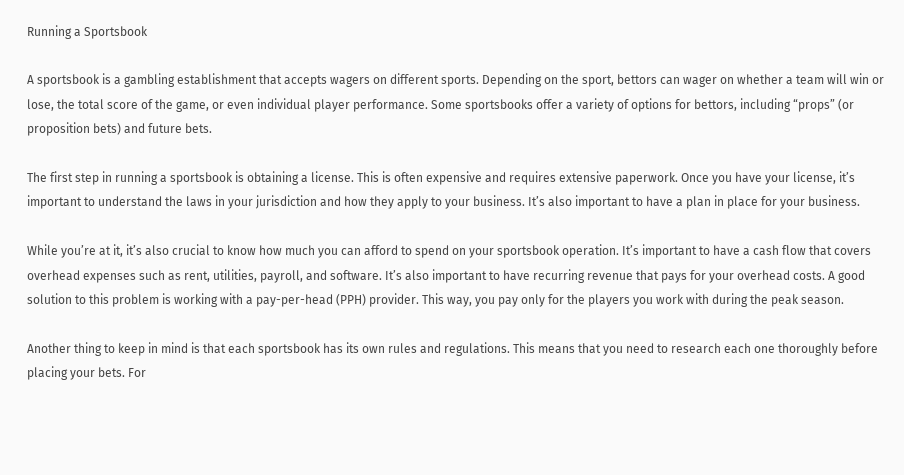Running a Sportsbook

A sportsbook is a gambling establishment that accepts wagers on different sports. Depending on the sport, bettors can wager on whether a team will win or lose, the total score of the game, or even individual player performance. Some sportsbooks offer a variety of options for bettors, including “props” (or proposition bets) and future bets.

The first step in running a sportsbook is obtaining a license. This is often expensive and requires extensive paperwork. Once you have your license, it’s important to understand the laws in your jurisdiction and how they apply to your business. It’s also important to have a plan in place for your business.

While you’re at it, it’s also crucial to know how much you can afford to spend on your sportsbook operation. It’s important to have a cash flow that covers overhead expenses such as rent, utilities, payroll, and software. It’s also important to have recurring revenue that pays for your overhead costs. A good solution to this problem is working with a pay-per-head (PPH) provider. This way, you pay only for the players you work with during the peak season.

Another thing to keep in mind is that each sportsbook has its own rules and regulations. This means that you need to research each one thoroughly before placing your bets. For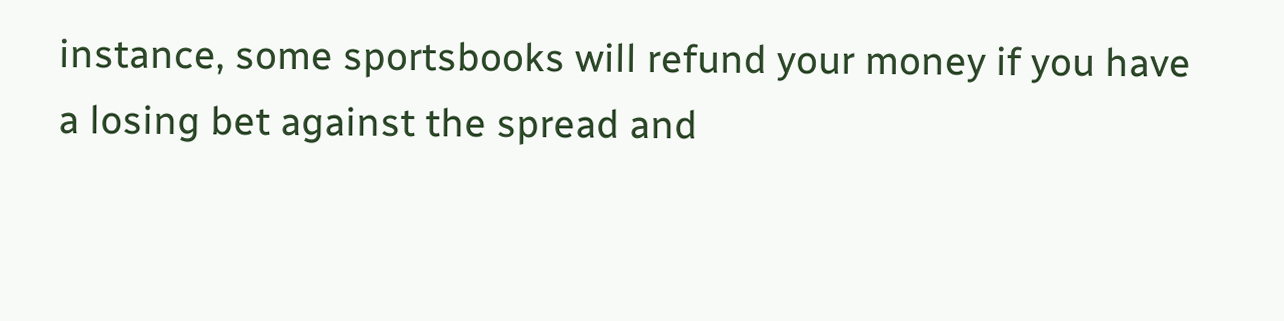instance, some sportsbooks will refund your money if you have a losing bet against the spread and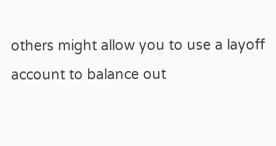others might allow you to use a layoff account to balance out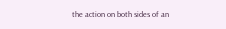the action on both sides of an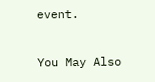event.

You May Also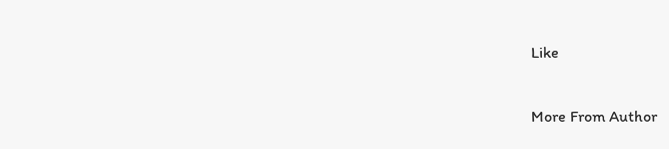Like

More From Author